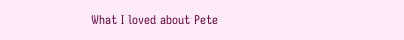What I loved about Pete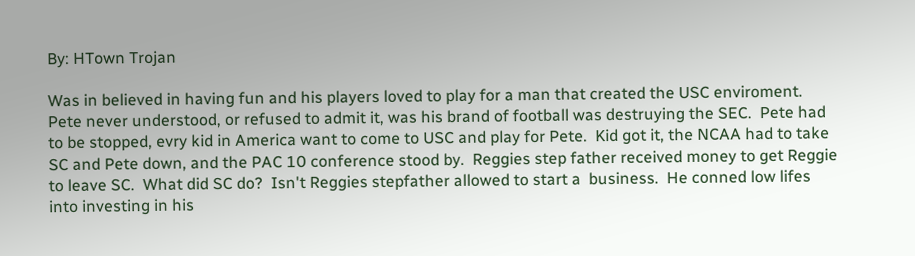By: HTown Trojan

Was in believed in having fun and his players loved to play for a man that created the USC enviroment.  Pete never understood, or refused to admit it, was his brand of football was destruying the SEC.  Pete had to be stopped, evry kid in America want to come to USC and play for Pete.  Kid got it, the NCAA had to take SC and Pete down, and the PAC 10 conference stood by.  Reggies step father received money to get Reggie to leave SC.  What did SC do?  Isn't Reggies stepfather allowed to start a  business.  He conned low lifes into investing in his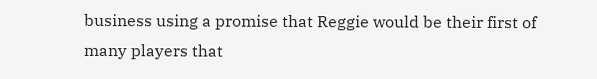business using a promise that Reggie would be their first of many players that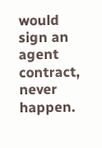would sign an agent contract, never happen.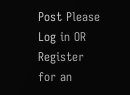Post Please Log in OR Register for an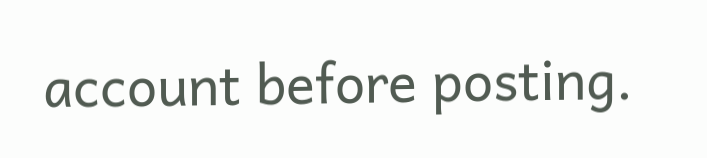account before posting.